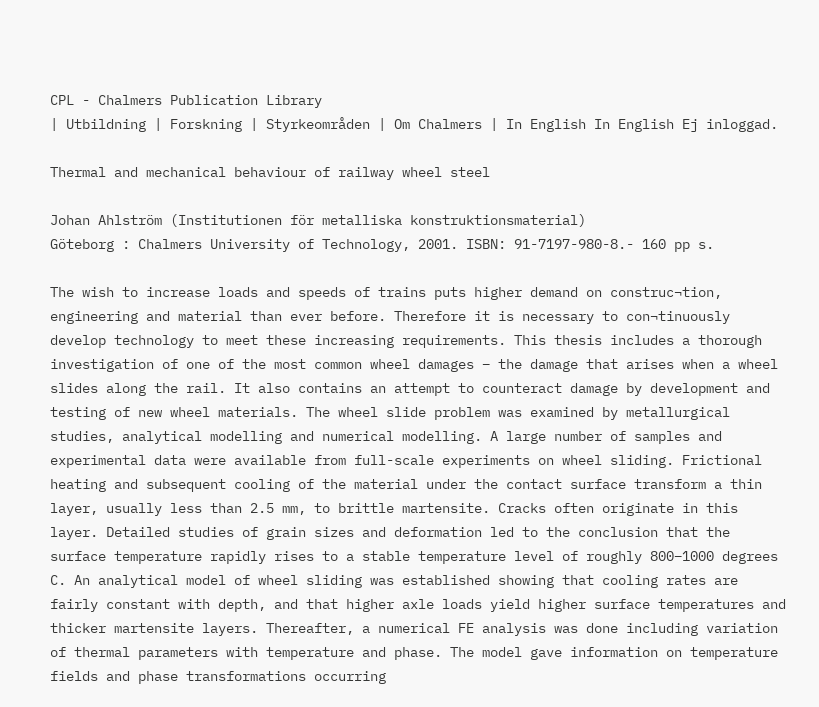CPL - Chalmers Publication Library
| Utbildning | Forskning | Styrkeområden | Om Chalmers | In English In English Ej inloggad.

Thermal and mechanical behaviour of railway wheel steel

Johan Ahlström (Institutionen för metalliska konstruktionsmaterial)
Göteborg : Chalmers University of Technology, 2001. ISBN: 91-7197-980-8.- 160 pp s.

The wish to increase loads and speeds of trains puts higher demand on construc¬tion, engineering and material than ever before. Therefore it is necessary to con¬tinuously develop technology to meet these increasing requirements. This thesis includes a thorough investigation of one of the most common wheel damages – the damage that arises when a wheel slides along the rail. It also contains an attempt to counteract damage by development and testing of new wheel materials. The wheel slide problem was examined by metallurgical studies, analytical modelling and numerical modelling. A large number of samples and experimental data were available from full-scale experiments on wheel sliding. Frictional heating and subsequent cooling of the material under the contact surface transform a thin layer, usually less than 2.5 mm, to brittle martensite. Cracks often originate in this layer. Detailed studies of grain sizes and deformation led to the conclusion that the surface temperature rapidly rises to a stable temperature level of roughly 800–1000 degrees C. An analytical model of wheel sliding was established showing that cooling rates are fairly constant with depth, and that higher axle loads yield higher surface temperatures and thicker martensite layers. Thereafter, a numerical FE analysis was done including variation of thermal parameters with temperature and phase. The model gave information on temperature fields and phase transformations occurring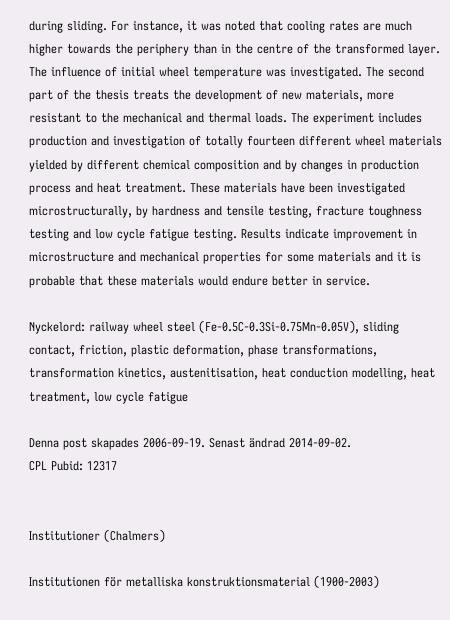during sliding. For instance, it was noted that cooling rates are much higher towards the periphery than in the centre of the transformed layer. The influence of initial wheel temperature was investigated. The second part of the thesis treats the development of new materials, more resistant to the mechanical and thermal loads. The experiment includes production and investigation of totally fourteen different wheel materials yielded by different chemical composition and by changes in production process and heat treatment. These materials have been investigated microstructurally, by hardness and tensile testing, fracture toughness testing and low cycle fatigue testing. Results indicate improvement in microstructure and mechanical properties for some materials and it is probable that these materials would endure better in service.

Nyckelord: railway wheel steel (Fe-0.5C-0.3Si-0.75Mn-0.05V), sliding contact, friction, plastic deformation, phase transformations, transformation kinetics, austenitisation, heat conduction modelling, heat treatment, low cycle fatigue

Denna post skapades 2006-09-19. Senast ändrad 2014-09-02.
CPL Pubid: 12317


Institutioner (Chalmers)

Institutionen för metalliska konstruktionsmaterial (1900-2003)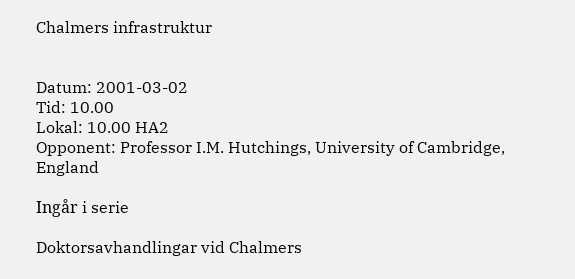Chalmers infrastruktur


Datum: 2001-03-02
Tid: 10.00
Lokal: 10.00 HA2
Opponent: Professor I.M. Hutchings, University of Cambridge, England

Ingår i serie

Doktorsavhandlingar vid Chalmers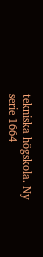tekniska högskola. Ny serie 1664